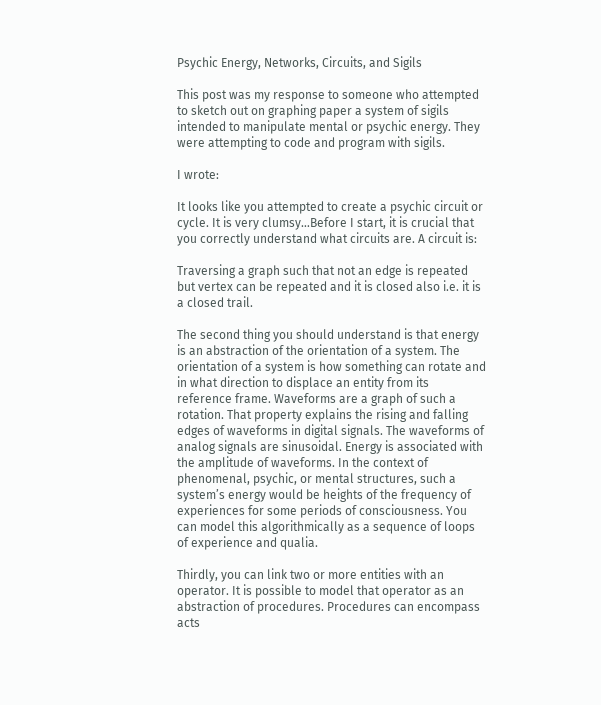Psychic Energy, Networks, Circuits, and Sigils

This post was my response to someone who attempted to sketch out on graphing paper a system of sigils intended to manipulate mental or psychic energy. They were attempting to code and program with sigils.

I wrote:

It looks like you attempted to create a psychic circuit or cycle. It is very clumsy…Before I start, it is crucial that you correctly understand what circuits are. A circuit is:

Traversing a graph such that not an edge is repeated but vertex can be repeated and it is closed also i.e. it is a closed trail.

The second thing you should understand is that energy is an abstraction of the orientation of a system. The orientation of a system is how something can rotate and in what direction to displace an entity from its reference frame. Waveforms are a graph of such a rotation. That property explains the rising and falling edges of waveforms in digital signals. The waveforms of analog signals are sinusoidal. Energy is associated with the amplitude of waveforms. In the context of phenomenal, psychic, or mental structures, such a system’s energy would be heights of the frequency of experiences for some periods of consciousness. You can model this algorithmically as a sequence of loops of experience and qualia.

Thirdly, you can link two or more entities with an operator. It is possible to model that operator as an abstraction of procedures. Procedures can encompass acts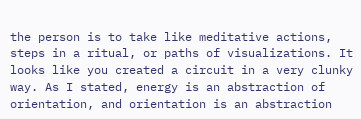the person is to take like meditative actions, steps in a ritual, or paths of visualizations. It looks like you created a circuit in a very clunky way. As I stated, energy is an abstraction of orientation, and orientation is an abstraction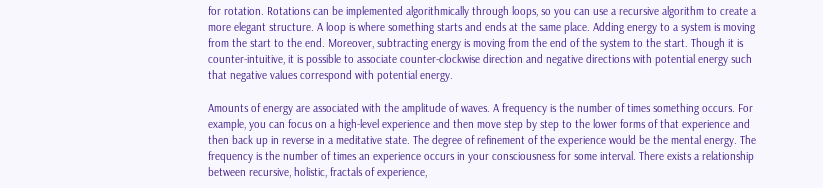for rotation. Rotations can be implemented algorithmically through loops, so you can use a recursive algorithm to create a more elegant structure. A loop is where something starts and ends at the same place. Adding energy to a system is moving from the start to the end. Moreover, subtracting energy is moving from the end of the system to the start. Though it is counter-intuitive, it is possible to associate counter-clockwise direction and negative directions with potential energy such that negative values correspond with potential energy.

Amounts of energy are associated with the amplitude of waves. A frequency is the number of times something occurs. For example, you can focus on a high-level experience and then move step by step to the lower forms of that experience and then back up in reverse in a meditative state. The degree of refinement of the experience would be the mental energy. The frequency is the number of times an experience occurs in your consciousness for some interval. There exists a relationship between recursive, holistic, fractals of experience,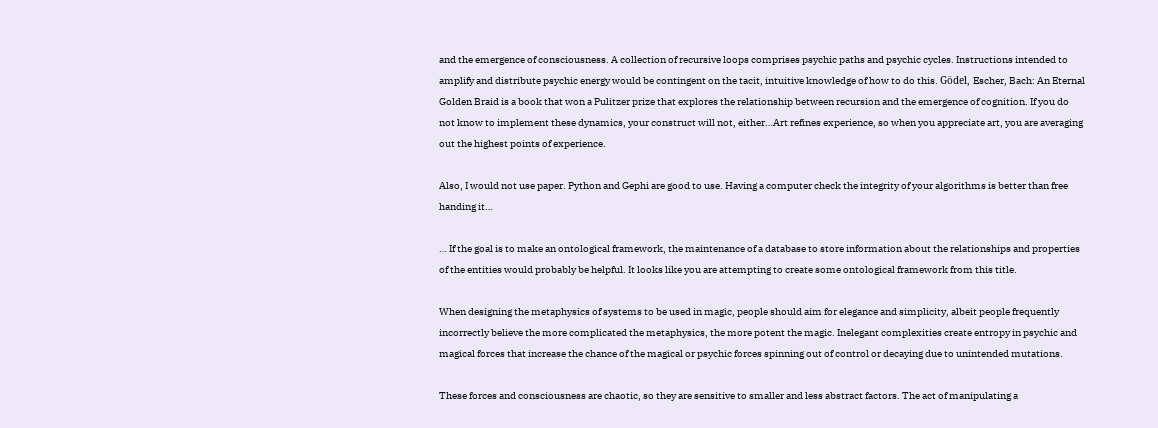and the emergence of consciousness. A collection of recursive loops comprises psychic paths and psychic cycles. Instructions intended to amplify and distribute psychic energy would be contingent on the tacit, intuitive knowledge of how to do this. Gödel, Escher, Bach: An Eternal Golden Braid is a book that won a Pulitzer prize that explores the relationship between recursion and the emergence of cognition. If you do not know to implement these dynamics, your construct will not, either…Art refines experience, so when you appreciate art, you are averaging out the highest points of experience.

Also, I would not use paper. Python and Gephi are good to use. Having a computer check the integrity of your algorithms is better than free handing it…

… If the goal is to make an ontological framework, the maintenance of a database to store information about the relationships and properties of the entities would probably be helpful. It looks like you are attempting to create some ontological framework from this title.

When designing the metaphysics of systems to be used in magic, people should aim for elegance and simplicity, albeit people frequently incorrectly believe the more complicated the metaphysics, the more potent the magic. Inelegant complexities create entropy in psychic and magical forces that increase the chance of the magical or psychic forces spinning out of control or decaying due to unintended mutations.

These forces and consciousness are chaotic, so they are sensitive to smaller and less abstract factors. The act of manipulating a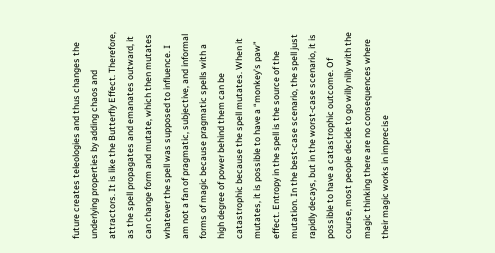future creates teleologies and thus changes the underlying properties by adding chaos and attractors. It is like the Butterfly Effect. Therefore, as the spell propagates and emanates outward, it can change form and mutate, which then mutates whatever the spell was supposed to influence. I am not a fan of pragmatic, subjective, and informal forms of magic because pragmatic spells with a high degree of power behind them can be catastrophic because the spell mutates. When it mutates, it is possible to have a “monkey’s paw” effect. Entropy in the spell is the source of the mutation. In the best-case scenario, the spell just rapidly decays, but in the worst-case scenario, it is possible to have a catastrophic outcome. Of course, most people decide to go willy nilly with the magic thinking there are no consequences where their magic works in imprecise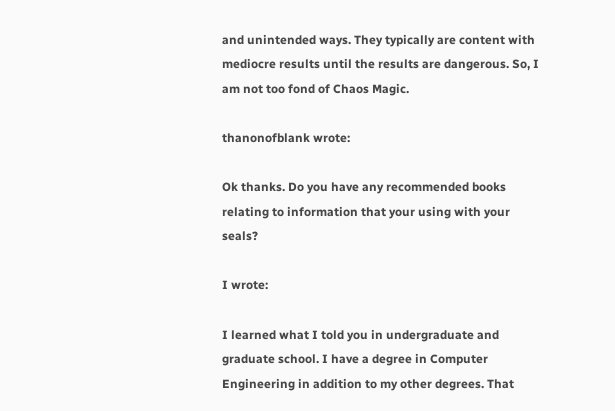and unintended ways. They typically are content with mediocre results until the results are dangerous. So, I am not too fond of Chaos Magic.

thanonofblank wrote:

Ok thanks. Do you have any recommended books relating to information that your using with your seals?

I wrote:

I learned what I told you in undergraduate and graduate school. I have a degree in Computer Engineering in addition to my other degrees. That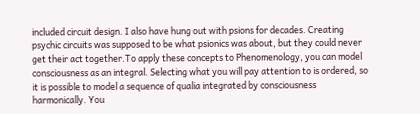included circuit design. I also have hung out with psions for decades. Creating psychic circuits was supposed to be what psionics was about, but they could never get their act together.To apply these concepts to Phenomenology, you can model consciousness as an integral. Selecting what you will pay attention to is ordered, so it is possible to model a sequence of qualia integrated by consciousness harmonically. You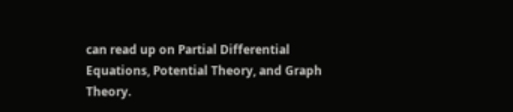can read up on Partial Differential Equations, Potential Theory, and Graph Theory.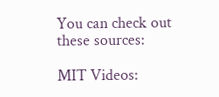You can check out these sources:

MIT Videos: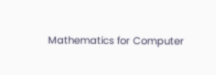Mathematics for Computer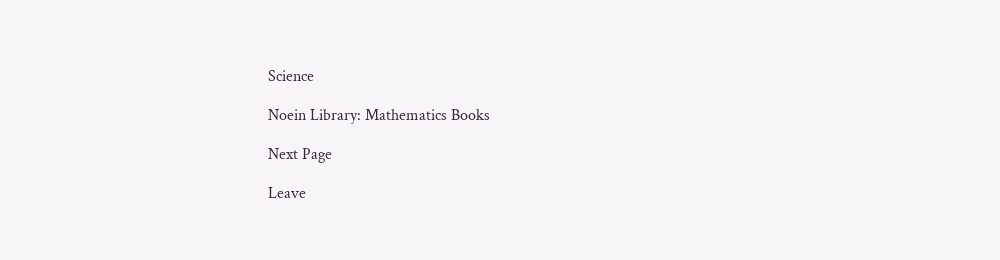Science

Noein Library: Mathematics Books

Next Page

Leave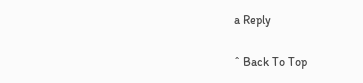a Reply

ˆ Back To Top